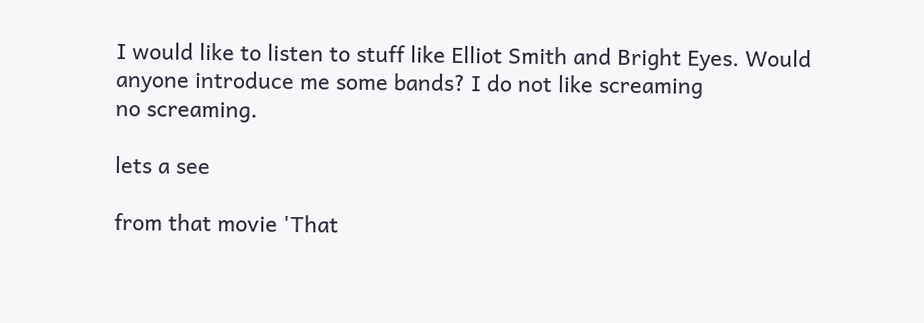I would like to listen to stuff like Elliot Smith and Bright Eyes. Would anyone introduce me some bands? I do not like screaming
no screaming.

lets a see

from that movie 'That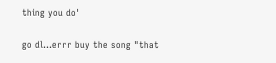thing you do'

go dl...errr buy the song "that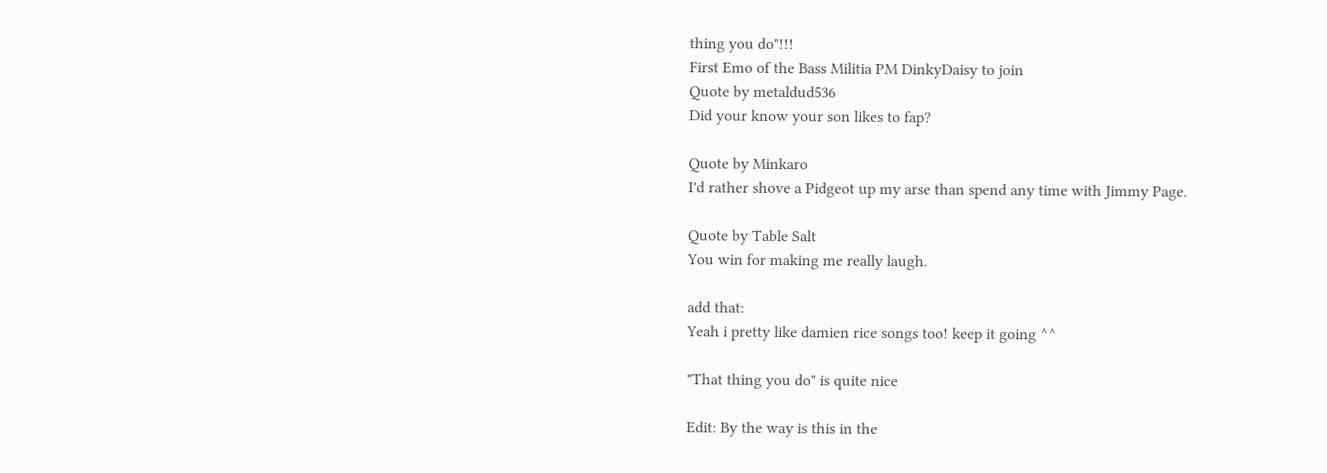thing you do"!!!
First Emo of the Bass Militia PM DinkyDaisy to join
Quote by metaldud536
Did your know your son likes to fap?

Quote by Minkaro
I'd rather shove a Pidgeot up my arse than spend any time with Jimmy Page.

Quote by Table Salt
You win for making me really laugh.

add that:
Yeah i pretty like damien rice songs too! keep it going ^^

"That thing you do" is quite nice

Edit: By the way is this in the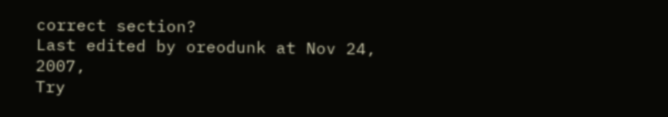correct section?
Last edited by oreodunk at Nov 24, 2007,
Try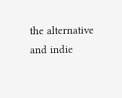the alternative and indie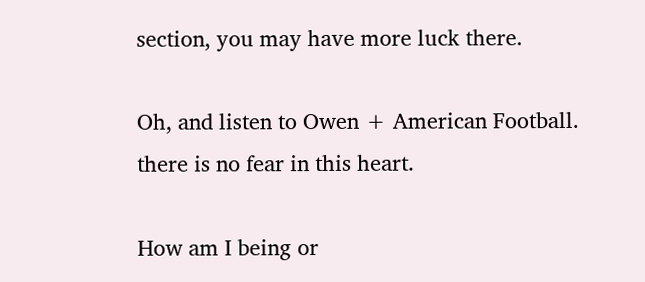section, you may have more luck there.

Oh, and listen to Owen + American Football.
there is no fear in this heart.

How am I being or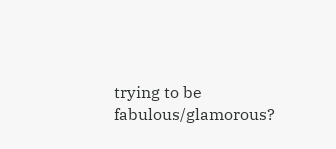trying to be fabulous/glamorous?